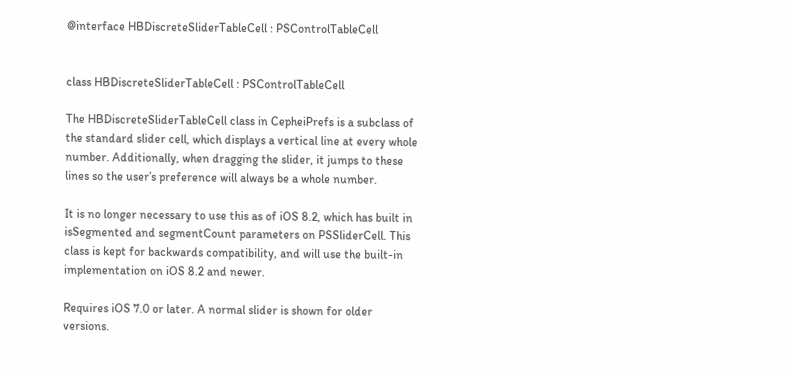@interface HBDiscreteSliderTableCell : PSControlTableCell


class HBDiscreteSliderTableCell : PSControlTableCell

The HBDiscreteSliderTableCell class in CepheiPrefs is a subclass of the standard slider cell, which displays a vertical line at every whole number. Additionally, when dragging the slider, it jumps to these lines so the user’s preference will always be a whole number.

It is no longer necessary to use this as of iOS 8.2, which has built in isSegmented and segmentCount parameters on PSSliderCell. This class is kept for backwards compatibility, and will use the built-in implementation on iOS 8.2 and newer.

Requires iOS 7.0 or later. A normal slider is shown for older versions.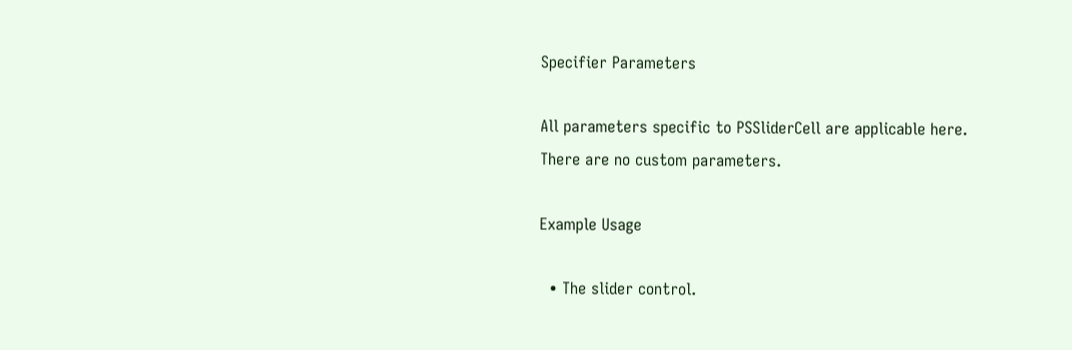Specifier Parameters

All parameters specific to PSSliderCell are applicable here. There are no custom parameters.

Example Usage

  • The slider control.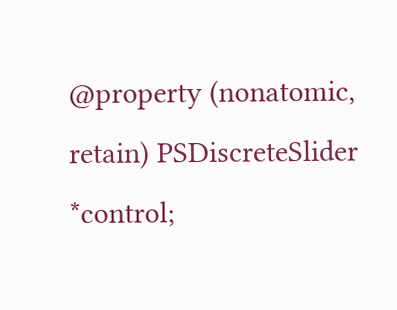@property (nonatomic, retain) PSDiscreteSlider *control;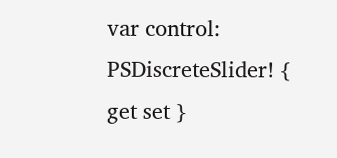var control: PSDiscreteSlider! { get set }